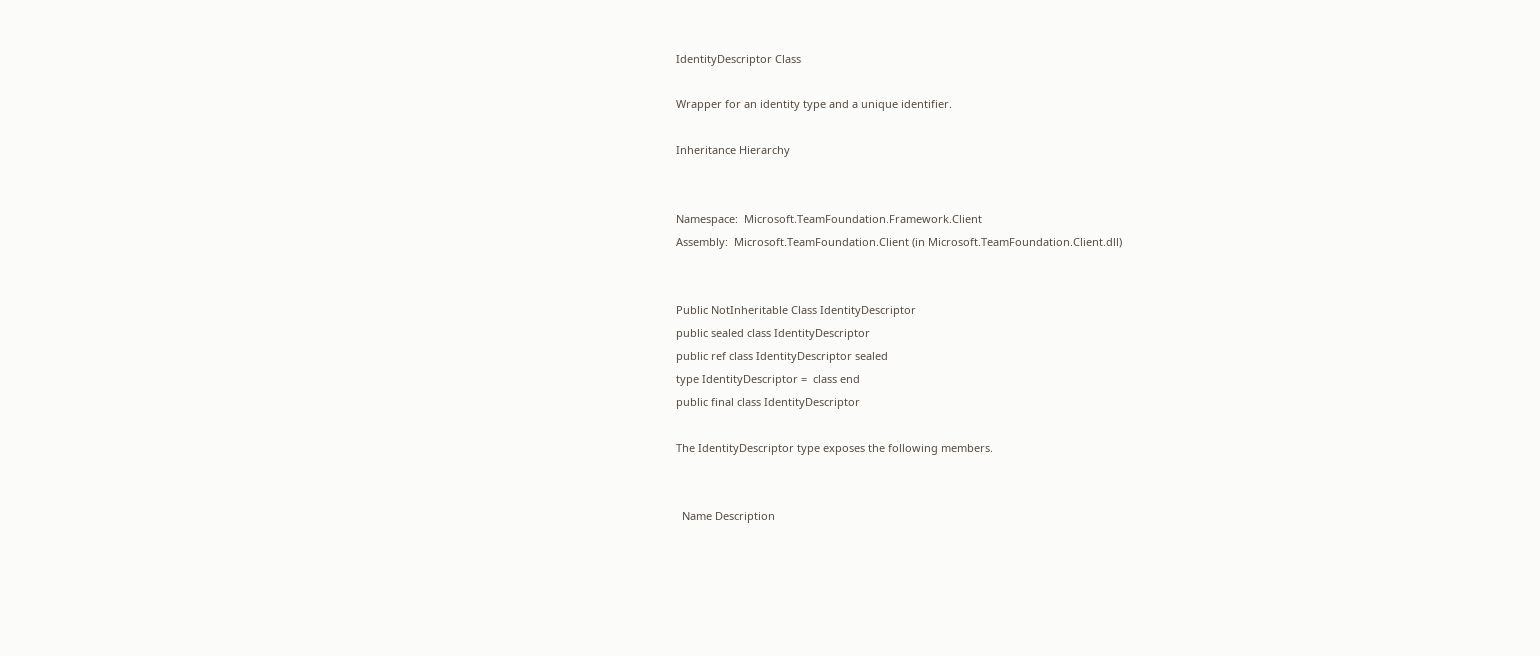IdentityDescriptor Class

Wrapper for an identity type and a unique identifier.

Inheritance Hierarchy


Namespace:  Microsoft.TeamFoundation.Framework.Client
Assembly:  Microsoft.TeamFoundation.Client (in Microsoft.TeamFoundation.Client.dll)


Public NotInheritable Class IdentityDescriptor
public sealed class IdentityDescriptor
public ref class IdentityDescriptor sealed
type IdentityDescriptor =  class end
public final class IdentityDescriptor

The IdentityDescriptor type exposes the following members.


  Name Description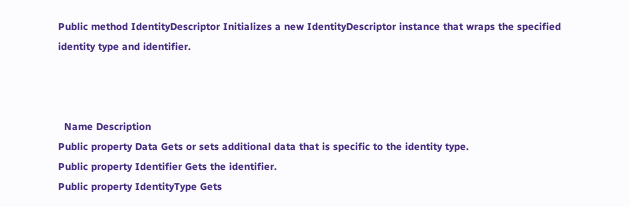Public method IdentityDescriptor Initializes a new IdentityDescriptor instance that wraps the specified identity type and identifier.



  Name Description
Public property Data Gets or sets additional data that is specific to the identity type.
Public property Identifier Gets the identifier.
Public property IdentityType Gets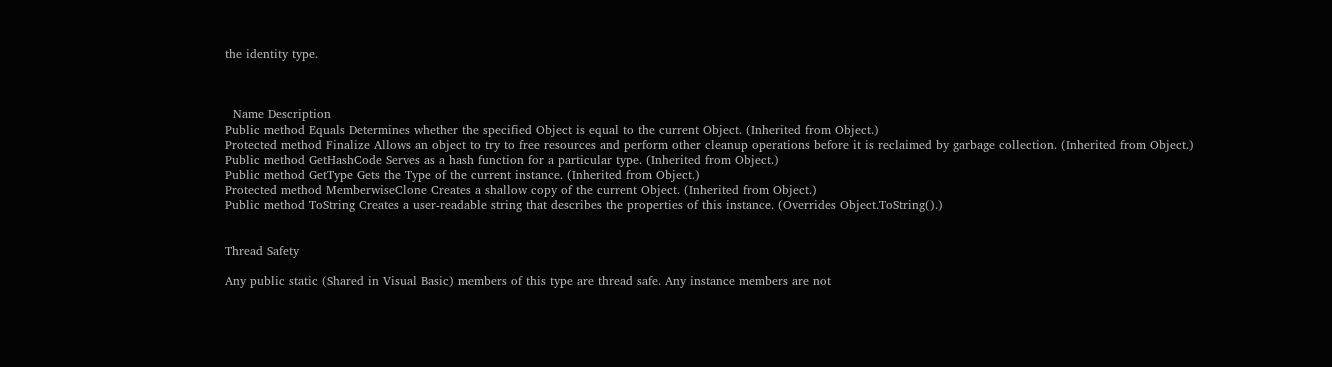the identity type.



  Name Description
Public method Equals Determines whether the specified Object is equal to the current Object. (Inherited from Object.)
Protected method Finalize Allows an object to try to free resources and perform other cleanup operations before it is reclaimed by garbage collection. (Inherited from Object.)
Public method GetHashCode Serves as a hash function for a particular type. (Inherited from Object.)
Public method GetType Gets the Type of the current instance. (Inherited from Object.)
Protected method MemberwiseClone Creates a shallow copy of the current Object. (Inherited from Object.)
Public method ToString Creates a user-readable string that describes the properties of this instance. (Overrides Object.ToString().)


Thread Safety

Any public static (Shared in Visual Basic) members of this type are thread safe. Any instance members are not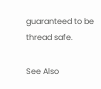guaranteed to be thread safe.

See Also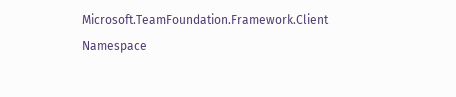Microsoft.TeamFoundation.Framework.Client Namespace